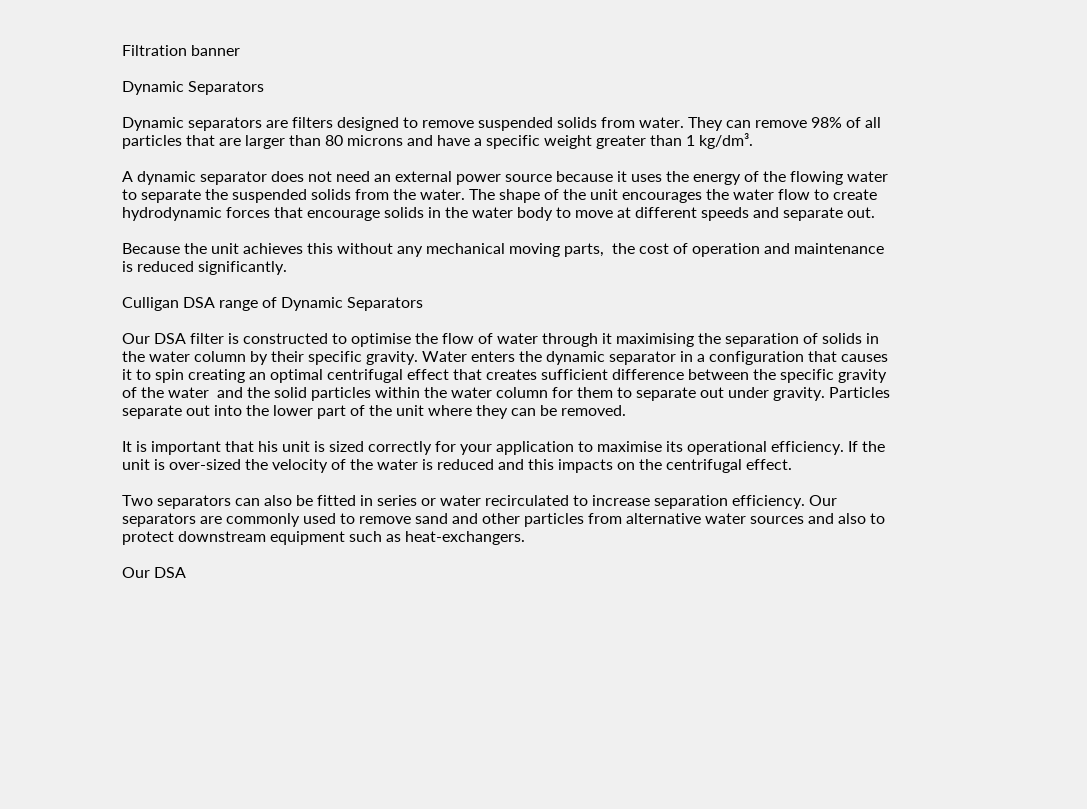Filtration banner

Dynamic Separators

Dynamic separators are filters designed to remove suspended solids from water. They can remove 98% of all particles that are larger than 80 microns and have a specific weight greater than 1 kg/dm³.

A dynamic separator does not need an external power source because it uses the energy of the flowing water to separate the suspended solids from the water. The shape of the unit encourages the water flow to create hydrodynamic forces that encourage solids in the water body to move at different speeds and separate out.

Because the unit achieves this without any mechanical moving parts,  the cost of operation and maintenance is reduced significantly.

Culligan DSA range of Dynamic Separators

Our DSA filter is constructed to optimise the flow of water through it maximising the separation of solids in the water column by their specific gravity. Water enters the dynamic separator in a configuration that causes it to spin creating an optimal centrifugal effect that creates sufficient difference between the specific gravity of the water  and the solid particles within the water column for them to separate out under gravity. Particles separate out into the lower part of the unit where they can be removed.

It is important that his unit is sized correctly for your application to maximise its operational efficiency. If the unit is over-sized the velocity of the water is reduced and this impacts on the centrifugal effect.

Two separators can also be fitted in series or water recirculated to increase separation efficiency. Our separators are commonly used to remove sand and other particles from alternative water sources and also to protect downstream equipment such as heat-exchangers.

Our DSA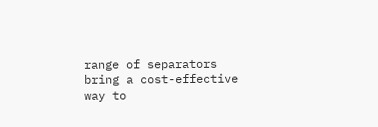range of separators bring a cost-effective way to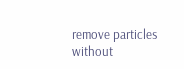remove particles without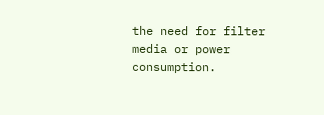the need for filter media or power consumption.